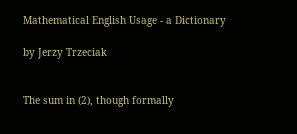Mathematical English Usage - a Dictionary

by Jerzy Trzeciak


The sum in (2), though formally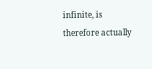infinite, is therefore actually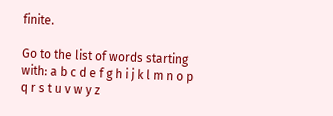finite.

Go to the list of words starting with: a b c d e f g h i j k l m n o p q r s t u v w y z